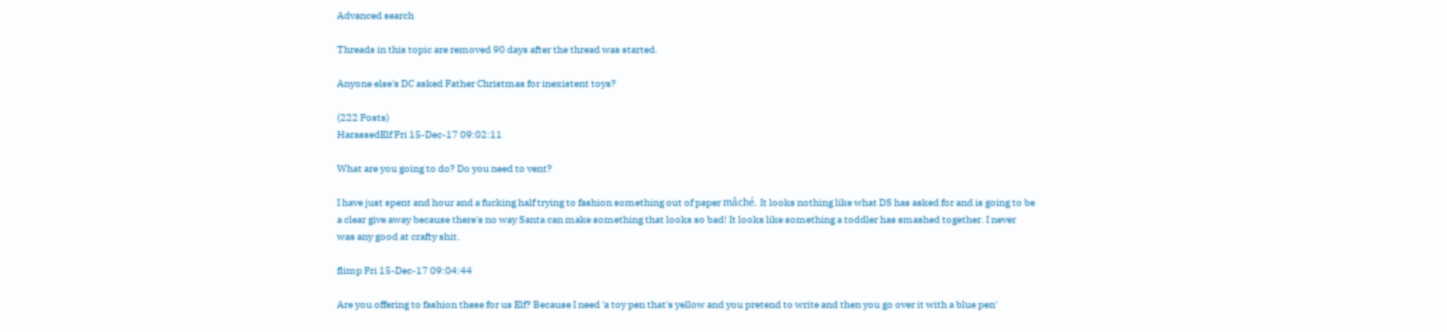Advanced search

Threads in this topic are removed 90 days after the thread was started.

Anyone else's DC asked Father Christmas for inexistent toys?

(222 Posts)
HarassedElf Fri 15-Dec-17 09:02:11

What are you going to do? Do you need to vent?

I have just spent and hour and a fucking half trying to fashion something out of paper mâché. It looks nothing like what DS has asked for and is going to be a clear give away because there's no way Santa can make something that looks so bad! It looks like something a toddler has smashed together. I never was any good at crafty shit.

flimp Fri 15-Dec-17 09:04:44

Are you offering to fashion these for us Elf? Because I need 'a toy pen that's yellow and you pretend to write and then you go over it with a blue pen'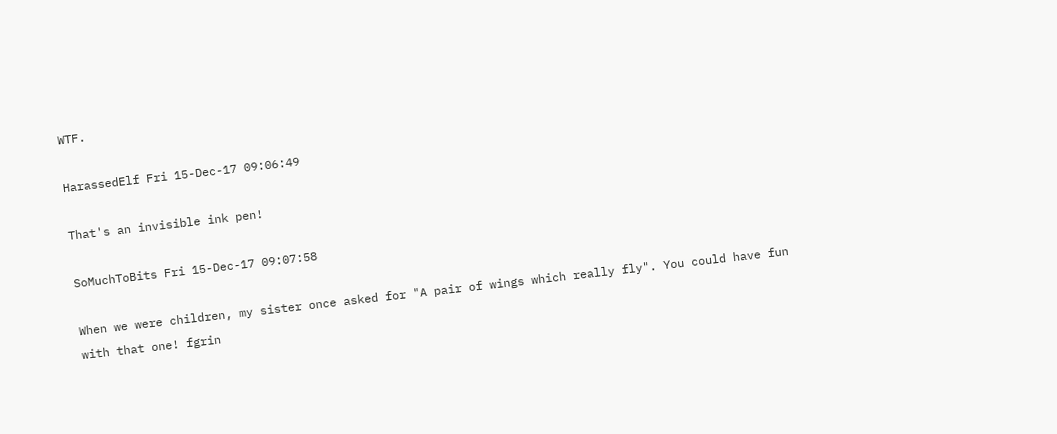WTF.

HarassedElf Fri 15-Dec-17 09:06:49

That's an invisible ink pen!

SoMuchToBits Fri 15-Dec-17 09:07:58

When we were children, my sister once asked for "A pair of wings which really fly". You could have fun with that one! fgrin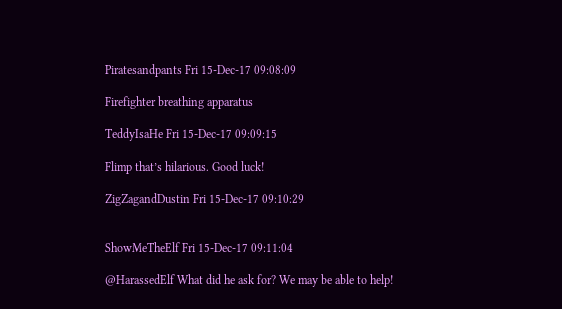Piratesandpants Fri 15-Dec-17 09:08:09

Firefighter breathing apparatus

TeddyIsaHe Fri 15-Dec-17 09:09:15

Flimp that’s hilarious. Good luck!

ZigZagandDustin Fri 15-Dec-17 09:10:29


ShowMeTheElf Fri 15-Dec-17 09:11:04

@HarassedElf What did he ask for? We may be able to help!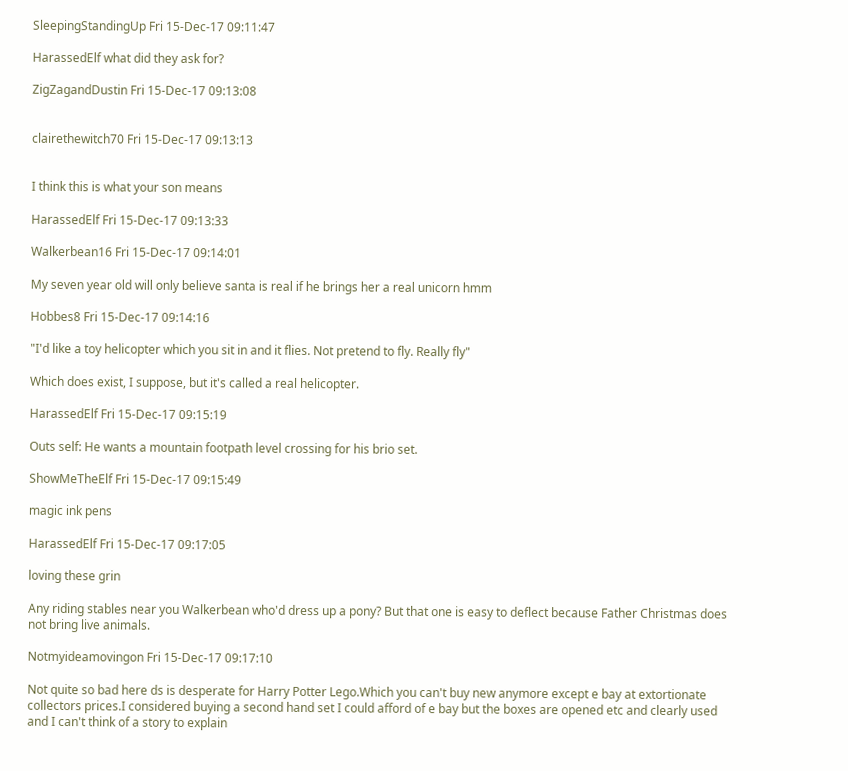SleepingStandingUp Fri 15-Dec-17 09:11:47

HarassedElf what did they ask for?

ZigZagandDustin Fri 15-Dec-17 09:13:08


clairethewitch70 Fri 15-Dec-17 09:13:13


I think this is what your son means

HarassedElf Fri 15-Dec-17 09:13:33

Walkerbean16 Fri 15-Dec-17 09:14:01

My seven year old will only believe santa is real if he brings her a real unicorn hmm

Hobbes8 Fri 15-Dec-17 09:14:16

"I'd like a toy helicopter which you sit in and it flies. Not pretend to fly. Really fly"

Which does exist, I suppose, but it's called a real helicopter.

HarassedElf Fri 15-Dec-17 09:15:19

Outs self: He wants a mountain footpath level crossing for his brio set.

ShowMeTheElf Fri 15-Dec-17 09:15:49

magic ink pens

HarassedElf Fri 15-Dec-17 09:17:05

loving these grin

Any riding stables near you Walkerbean who'd dress up a pony? But that one is easy to deflect because Father Christmas does not bring live animals.

Notmyideamovingon Fri 15-Dec-17 09:17:10

Not quite so bad here ds is desperate for Harry Potter Lego.Which you can't buy new anymore except e bay at extortionate collectors prices.I considered buying a second hand set I could afford of e bay but the boxes are opened etc and clearly used and I can't think of a story to explain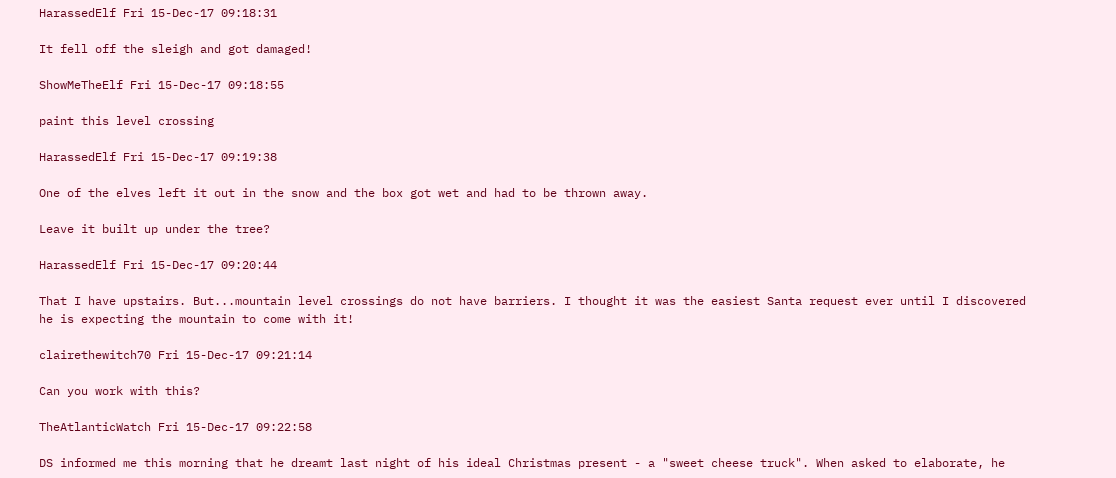HarassedElf Fri 15-Dec-17 09:18:31

It fell off the sleigh and got damaged!

ShowMeTheElf Fri 15-Dec-17 09:18:55

paint this level crossing

HarassedElf Fri 15-Dec-17 09:19:38

One of the elves left it out in the snow and the box got wet and had to be thrown away.

Leave it built up under the tree?

HarassedElf Fri 15-Dec-17 09:20:44

That I have upstairs. But...mountain level crossings do not have barriers. I thought it was the easiest Santa request ever until I discovered he is expecting the mountain to come with it!

clairethewitch70 Fri 15-Dec-17 09:21:14

Can you work with this?

TheAtlanticWatch Fri 15-Dec-17 09:22:58

DS informed me this morning that he dreamt last night of his ideal Christmas present - a "sweet cheese truck". When asked to elaborate, he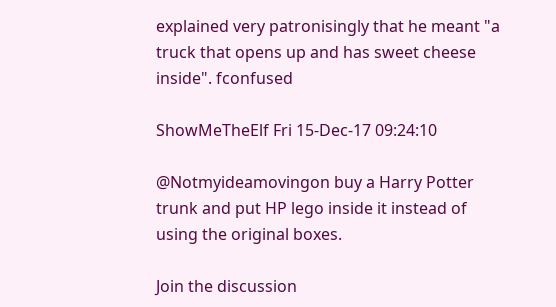explained very patronisingly that he meant "a truck that opens up and has sweet cheese inside". fconfused

ShowMeTheElf Fri 15-Dec-17 09:24:10

@Notmyideamovingon buy a Harry Potter trunk and put HP lego inside it instead of using the original boxes.

Join the discussion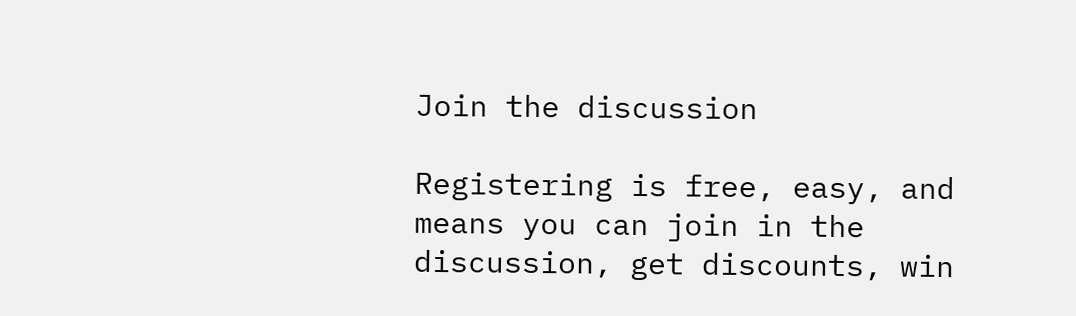Join the discussion

Registering is free, easy, and means you can join in the discussion, get discounts, win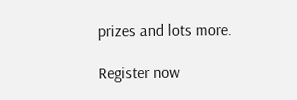prizes and lots more.

Register now